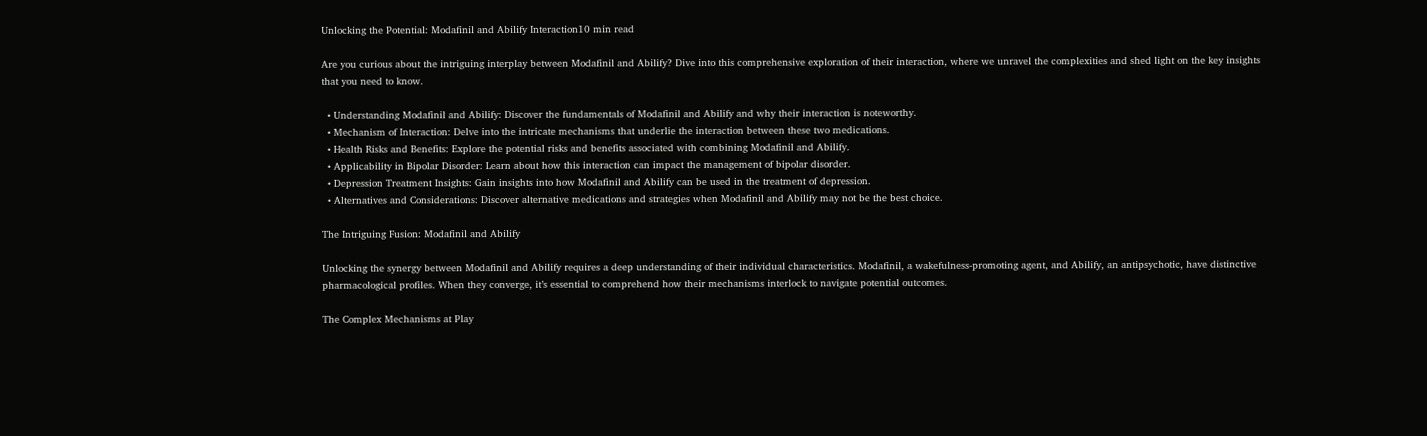Unlocking the Potential: Modafinil and Abilify Interaction10 min read

Are you curious about the intriguing interplay between Modafinil and Abilify? Dive into this comprehensive exploration of their interaction, where we unravel the complexities and shed light on the key insights that you need to know.

  • Understanding Modafinil and Abilify: Discover the fundamentals of Modafinil and Abilify and why their interaction is noteworthy.
  • Mechanism of Interaction: Delve into the intricate mechanisms that underlie the interaction between these two medications.
  • Health Risks and Benefits: Explore the potential risks and benefits associated with combining Modafinil and Abilify.
  • Applicability in Bipolar Disorder: Learn about how this interaction can impact the management of bipolar disorder.
  • Depression Treatment Insights: Gain insights into how Modafinil and Abilify can be used in the treatment of depression.
  • Alternatives and Considerations: Discover alternative medications and strategies when Modafinil and Abilify may not be the best choice.

The Intriguing Fusion: Modafinil and Abilify

Unlocking the synergy between Modafinil and Abilify requires a deep understanding of their individual characteristics. Modafinil, a wakefulness-promoting agent, and Abilify, an antipsychotic, have distinctive pharmacological profiles. When they converge, it’s essential to comprehend how their mechanisms interlock to navigate potential outcomes.

The Complex Mechanisms at Play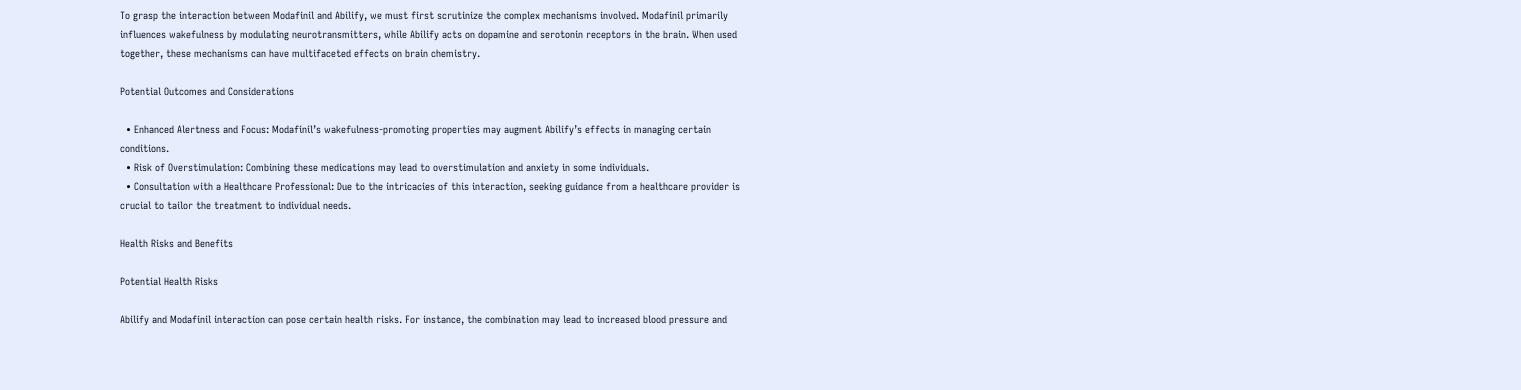To grasp the interaction between Modafinil and Abilify, we must first scrutinize the complex mechanisms involved. Modafinil primarily influences wakefulness by modulating neurotransmitters, while Abilify acts on dopamine and serotonin receptors in the brain. When used together, these mechanisms can have multifaceted effects on brain chemistry.

Potential Outcomes and Considerations

  • Enhanced Alertness and Focus: Modafinil’s wakefulness-promoting properties may augment Abilify’s effects in managing certain conditions.
  • Risk of Overstimulation: Combining these medications may lead to overstimulation and anxiety in some individuals.
  • Consultation with a Healthcare Professional: Due to the intricacies of this interaction, seeking guidance from a healthcare provider is crucial to tailor the treatment to individual needs.

Health Risks and Benefits

Potential Health Risks

Abilify and Modafinil interaction can pose certain health risks. For instance, the combination may lead to increased blood pressure and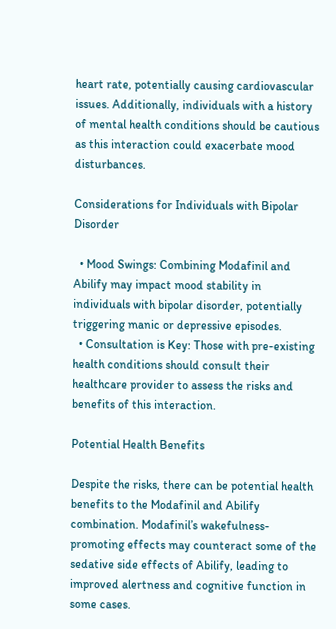heart rate, potentially causing cardiovascular issues. Additionally, individuals with a history of mental health conditions should be cautious as this interaction could exacerbate mood disturbances.

Considerations for Individuals with Bipolar Disorder

  • Mood Swings: Combining Modafinil and Abilify may impact mood stability in individuals with bipolar disorder, potentially triggering manic or depressive episodes.
  • Consultation is Key: Those with pre-existing health conditions should consult their healthcare provider to assess the risks and benefits of this interaction.

Potential Health Benefits

Despite the risks, there can be potential health benefits to the Modafinil and Abilify combination. Modafinil’s wakefulness-promoting effects may counteract some of the sedative side effects of Abilify, leading to improved alertness and cognitive function in some cases.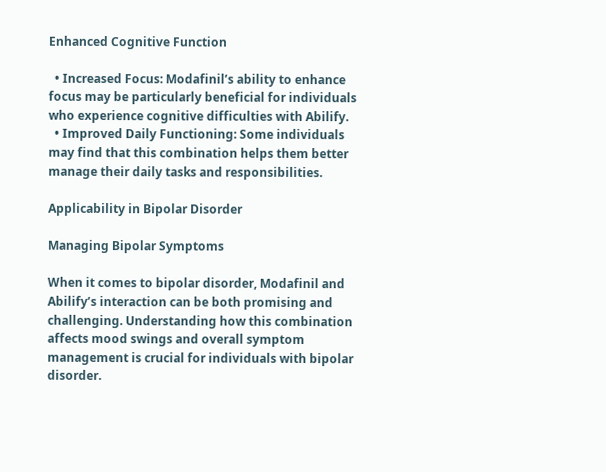Enhanced Cognitive Function

  • Increased Focus: Modafinil’s ability to enhance focus may be particularly beneficial for individuals who experience cognitive difficulties with Abilify.
  • Improved Daily Functioning: Some individuals may find that this combination helps them better manage their daily tasks and responsibilities.

Applicability in Bipolar Disorder

Managing Bipolar Symptoms

When it comes to bipolar disorder, Modafinil and Abilify’s interaction can be both promising and challenging. Understanding how this combination affects mood swings and overall symptom management is crucial for individuals with bipolar disorder.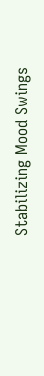Stabilizing Mood Swings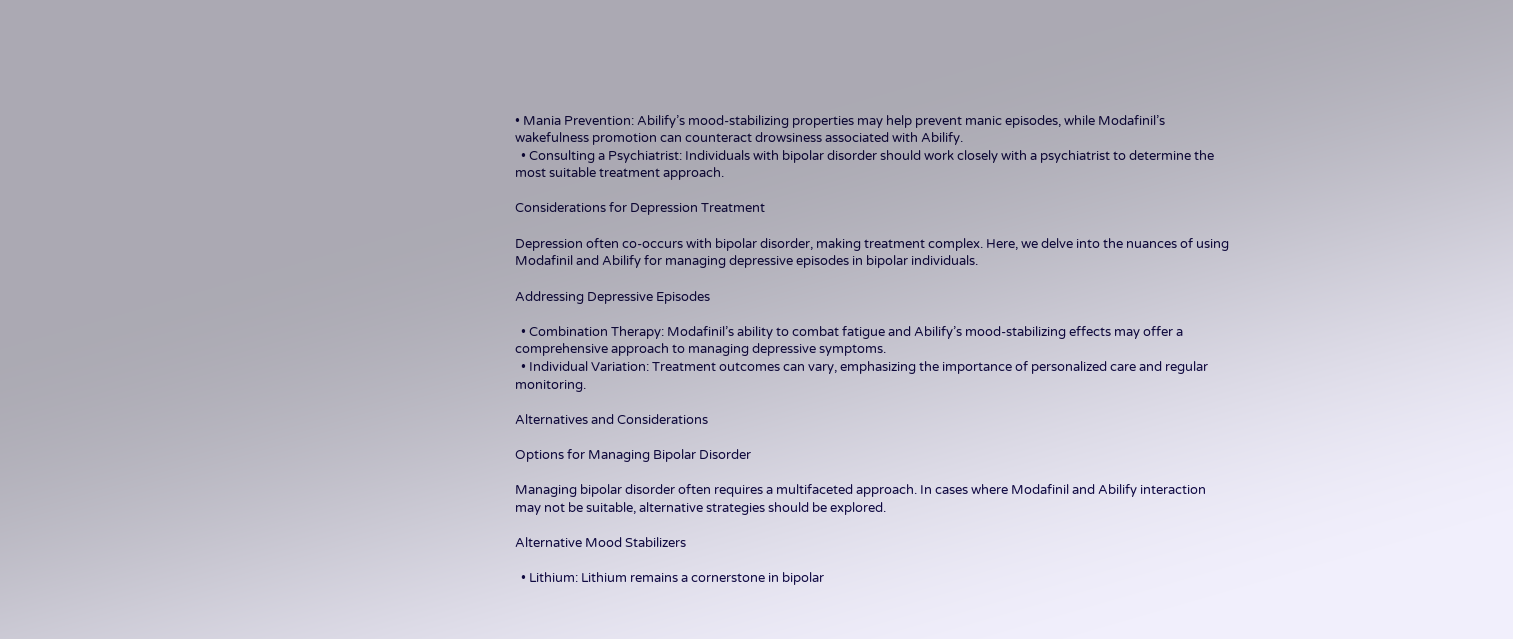• Mania Prevention: Abilify’s mood-stabilizing properties may help prevent manic episodes, while Modafinil’s wakefulness promotion can counteract drowsiness associated with Abilify.
  • Consulting a Psychiatrist: Individuals with bipolar disorder should work closely with a psychiatrist to determine the most suitable treatment approach.

Considerations for Depression Treatment

Depression often co-occurs with bipolar disorder, making treatment complex. Here, we delve into the nuances of using Modafinil and Abilify for managing depressive episodes in bipolar individuals.

Addressing Depressive Episodes

  • Combination Therapy: Modafinil’s ability to combat fatigue and Abilify’s mood-stabilizing effects may offer a comprehensive approach to managing depressive symptoms.
  • Individual Variation: Treatment outcomes can vary, emphasizing the importance of personalized care and regular monitoring.

Alternatives and Considerations

Options for Managing Bipolar Disorder

Managing bipolar disorder often requires a multifaceted approach. In cases where Modafinil and Abilify interaction may not be suitable, alternative strategies should be explored.

Alternative Mood Stabilizers

  • Lithium: Lithium remains a cornerstone in bipolar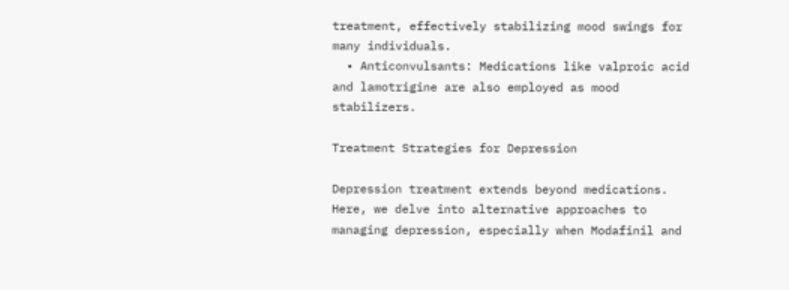treatment, effectively stabilizing mood swings for many individuals.
  • Anticonvulsants: Medications like valproic acid and lamotrigine are also employed as mood stabilizers.

Treatment Strategies for Depression

Depression treatment extends beyond medications. Here, we delve into alternative approaches to managing depression, especially when Modafinil and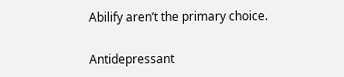Abilify aren’t the primary choice.

Antidepressant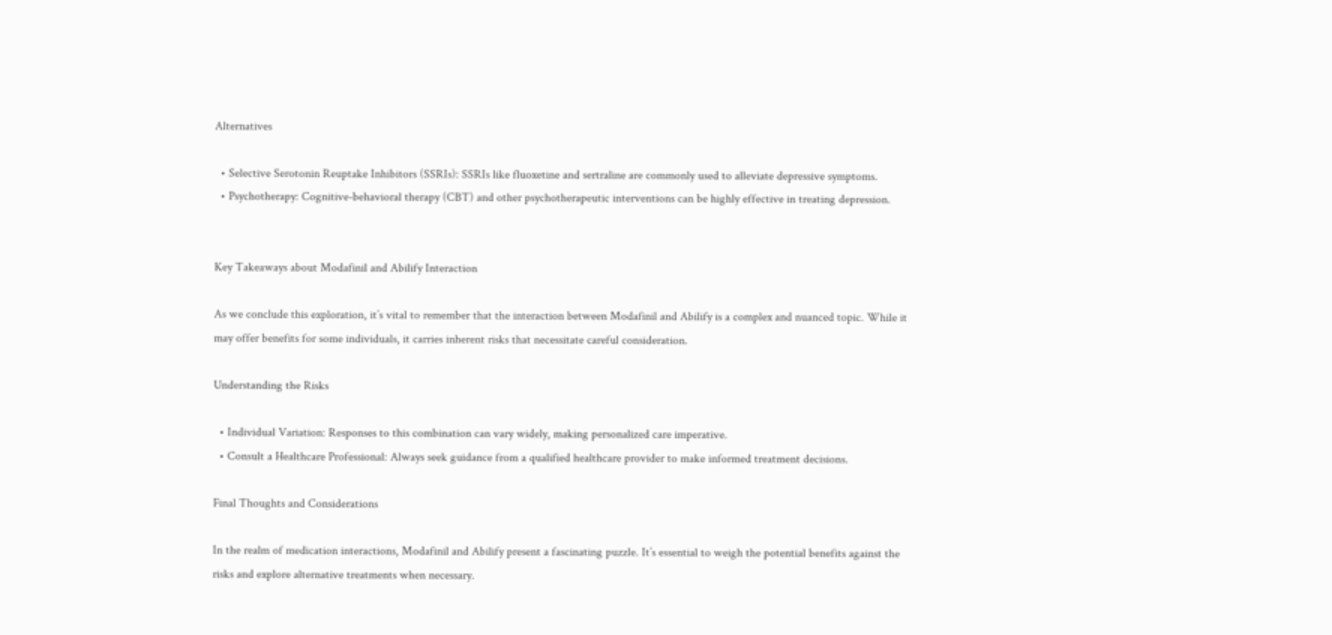Alternatives

  • Selective Serotonin Reuptake Inhibitors (SSRIs): SSRIs like fluoxetine and sertraline are commonly used to alleviate depressive symptoms.
  • Psychotherapy: Cognitive-behavioral therapy (CBT) and other psychotherapeutic interventions can be highly effective in treating depression.


Key Takeaways about Modafinil and Abilify Interaction

As we conclude this exploration, it’s vital to remember that the interaction between Modafinil and Abilify is a complex and nuanced topic. While it may offer benefits for some individuals, it carries inherent risks that necessitate careful consideration.

Understanding the Risks

  • Individual Variation: Responses to this combination can vary widely, making personalized care imperative.
  • Consult a Healthcare Professional: Always seek guidance from a qualified healthcare provider to make informed treatment decisions.

Final Thoughts and Considerations

In the realm of medication interactions, Modafinil and Abilify present a fascinating puzzle. It’s essential to weigh the potential benefits against the risks and explore alternative treatments when necessary.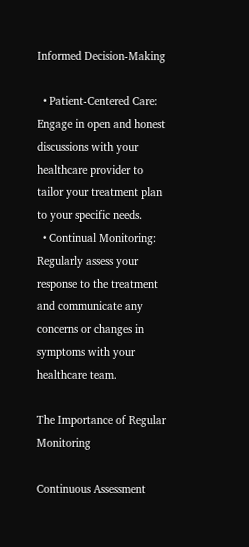Informed Decision-Making

  • Patient-Centered Care: Engage in open and honest discussions with your healthcare provider to tailor your treatment plan to your specific needs.
  • Continual Monitoring: Regularly assess your response to the treatment and communicate any concerns or changes in symptoms with your healthcare team.

The Importance of Regular Monitoring

Continuous Assessment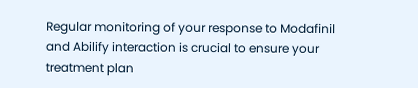Regular monitoring of your response to Modafinil and Abilify interaction is crucial to ensure your treatment plan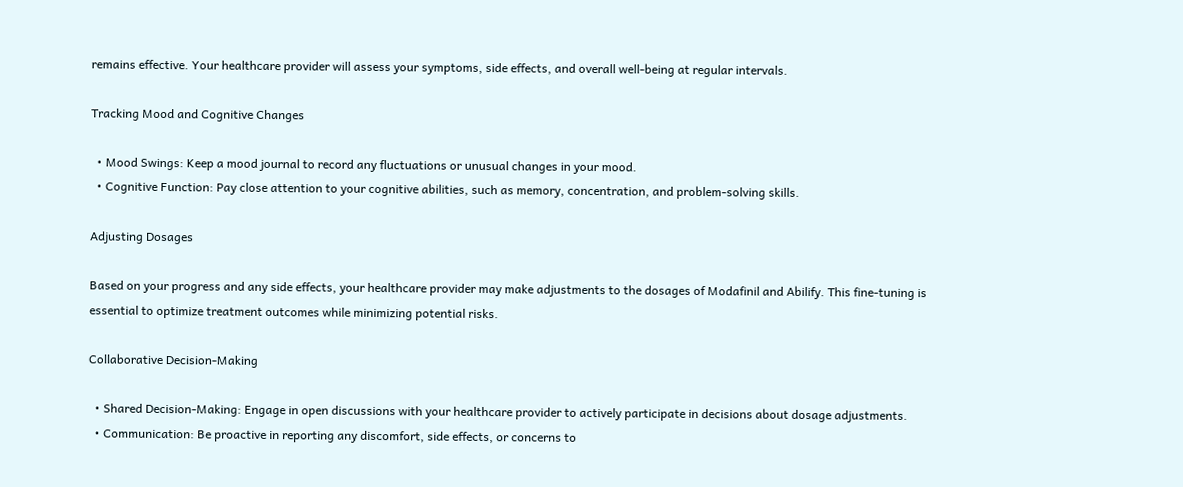remains effective. Your healthcare provider will assess your symptoms, side effects, and overall well-being at regular intervals.

Tracking Mood and Cognitive Changes

  • Mood Swings: Keep a mood journal to record any fluctuations or unusual changes in your mood.
  • Cognitive Function: Pay close attention to your cognitive abilities, such as memory, concentration, and problem-solving skills.

Adjusting Dosages

Based on your progress and any side effects, your healthcare provider may make adjustments to the dosages of Modafinil and Abilify. This fine-tuning is essential to optimize treatment outcomes while minimizing potential risks.

Collaborative Decision-Making

  • Shared Decision-Making: Engage in open discussions with your healthcare provider to actively participate in decisions about dosage adjustments.
  • Communication: Be proactive in reporting any discomfort, side effects, or concerns to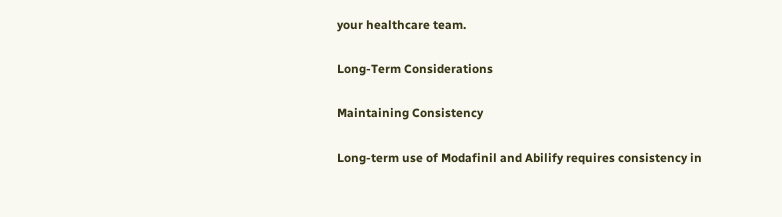your healthcare team.

Long-Term Considerations

Maintaining Consistency

Long-term use of Modafinil and Abilify requires consistency in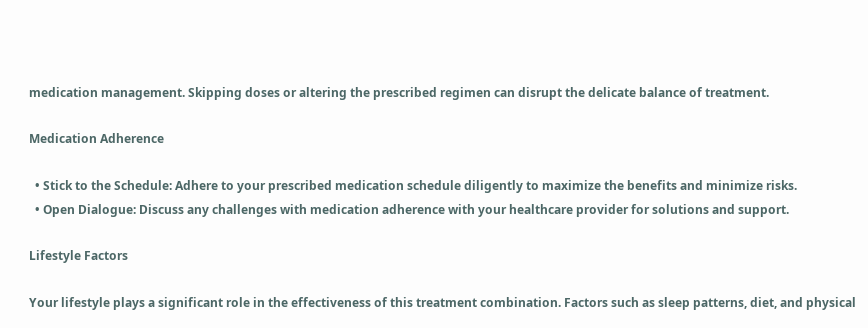medication management. Skipping doses or altering the prescribed regimen can disrupt the delicate balance of treatment.

Medication Adherence

  • Stick to the Schedule: Adhere to your prescribed medication schedule diligently to maximize the benefits and minimize risks.
  • Open Dialogue: Discuss any challenges with medication adherence with your healthcare provider for solutions and support.

Lifestyle Factors

Your lifestyle plays a significant role in the effectiveness of this treatment combination. Factors such as sleep patterns, diet, and physical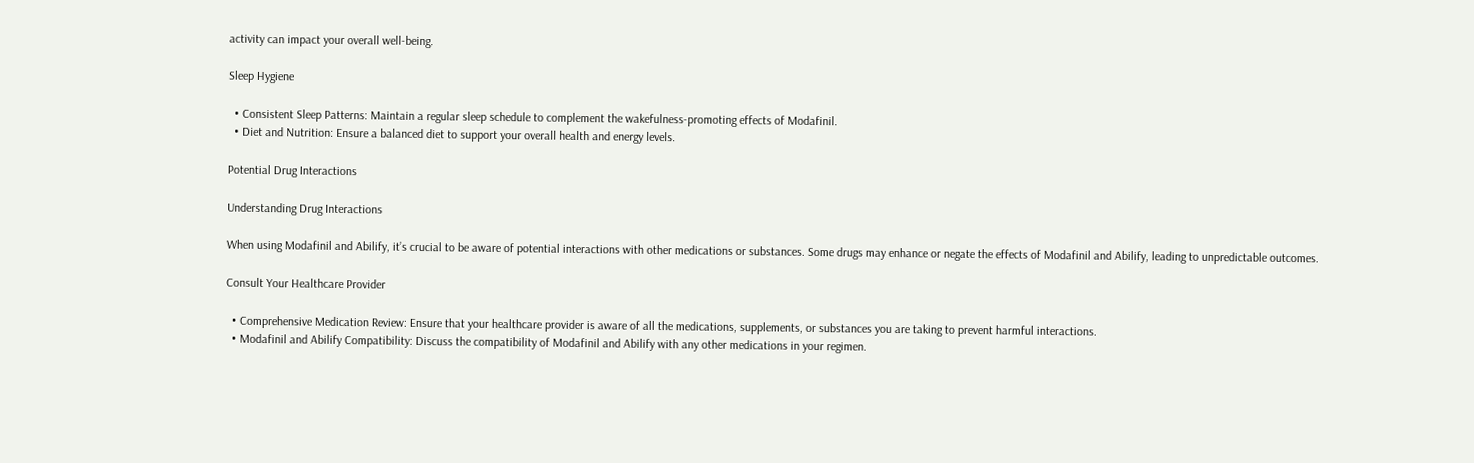activity can impact your overall well-being.

Sleep Hygiene

  • Consistent Sleep Patterns: Maintain a regular sleep schedule to complement the wakefulness-promoting effects of Modafinil.
  • Diet and Nutrition: Ensure a balanced diet to support your overall health and energy levels.

Potential Drug Interactions

Understanding Drug Interactions

When using Modafinil and Abilify, it’s crucial to be aware of potential interactions with other medications or substances. Some drugs may enhance or negate the effects of Modafinil and Abilify, leading to unpredictable outcomes.

Consult Your Healthcare Provider

  • Comprehensive Medication Review: Ensure that your healthcare provider is aware of all the medications, supplements, or substances you are taking to prevent harmful interactions.
  • Modafinil and Abilify Compatibility: Discuss the compatibility of Modafinil and Abilify with any other medications in your regimen.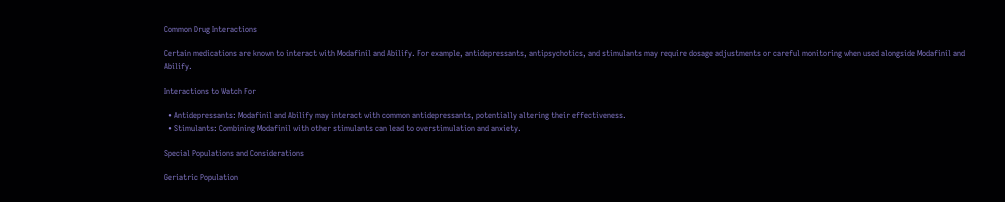Common Drug Interactions

Certain medications are known to interact with Modafinil and Abilify. For example, antidepressants, antipsychotics, and stimulants may require dosage adjustments or careful monitoring when used alongside Modafinil and Abilify.

Interactions to Watch For

  • Antidepressants: Modafinil and Abilify may interact with common antidepressants, potentially altering their effectiveness.
  • Stimulants: Combining Modafinil with other stimulants can lead to overstimulation and anxiety.

Special Populations and Considerations

Geriatric Population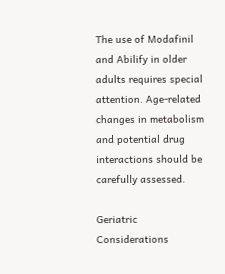The use of Modafinil and Abilify in older adults requires special attention. Age-related changes in metabolism and potential drug interactions should be carefully assessed.

Geriatric Considerations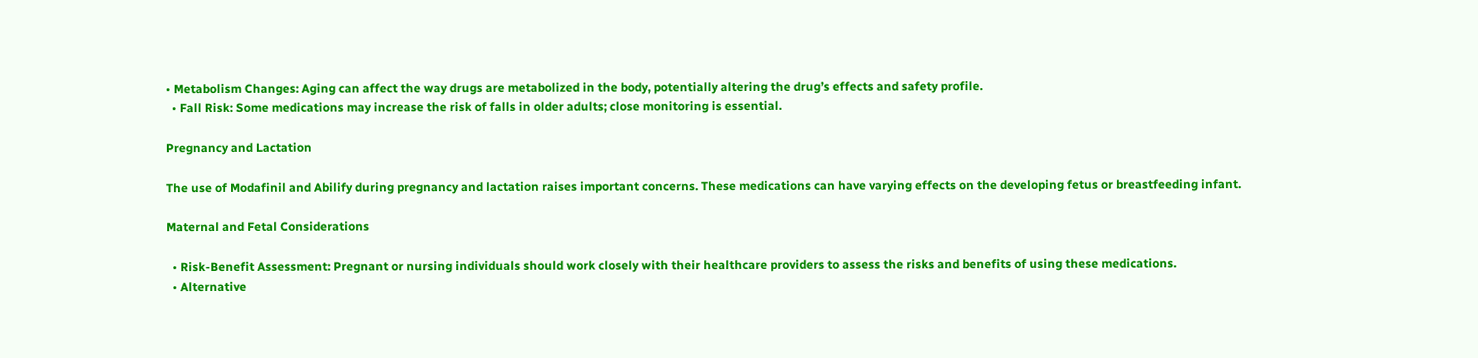• Metabolism Changes: Aging can affect the way drugs are metabolized in the body, potentially altering the drug’s effects and safety profile.
  • Fall Risk: Some medications may increase the risk of falls in older adults; close monitoring is essential.

Pregnancy and Lactation

The use of Modafinil and Abilify during pregnancy and lactation raises important concerns. These medications can have varying effects on the developing fetus or breastfeeding infant.

Maternal and Fetal Considerations

  • Risk-Benefit Assessment: Pregnant or nursing individuals should work closely with their healthcare providers to assess the risks and benefits of using these medications.
  • Alternative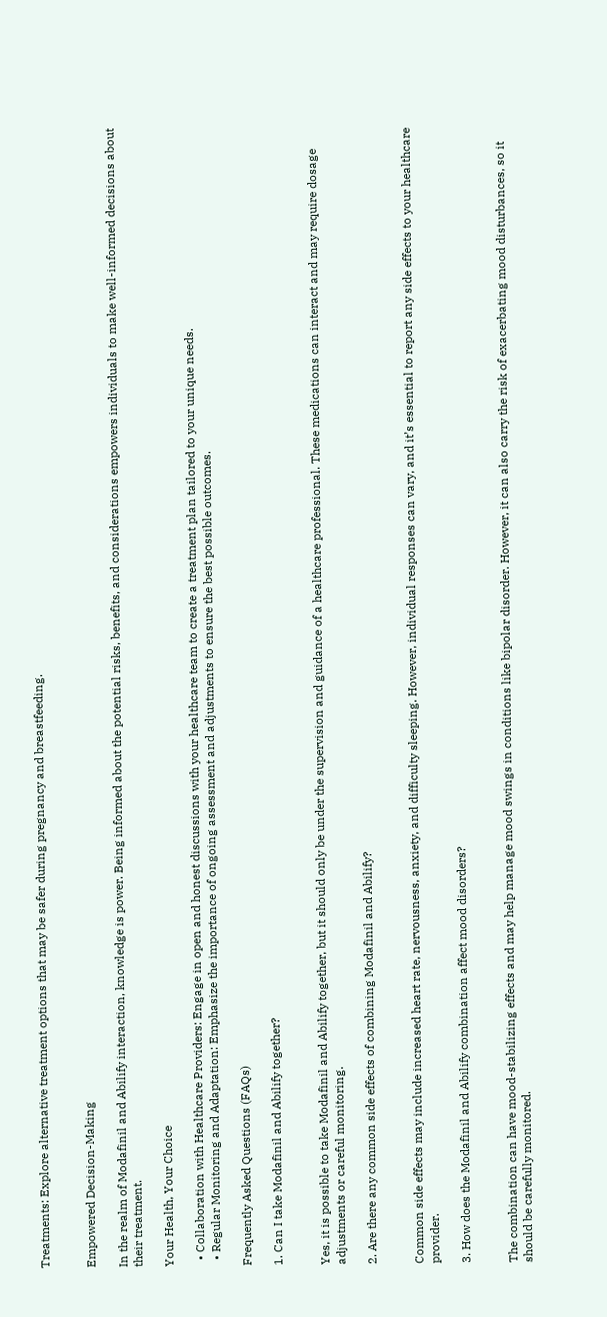Treatments: Explore alternative treatment options that may be safer during pregnancy and breastfeeding.


Empowered Decision-Making

In the realm of Modafinil and Abilify interaction, knowledge is power. Being informed about the potential risks, benefits, and considerations empowers individuals to make well-informed decisions about their treatment.

Your Health, Your Choice

  • Collaboration with Healthcare Providers: Engage in open and honest discussions with your healthcare team to create a treatment plan tailored to your unique needs.
  • Regular Monitoring and Adaptation: Emphasize the importance of ongoing assessment and adjustments to ensure the best possible outcomes.

Frequently Asked Questions (FAQs)

1. Can I take Modafinil and Abilify together?


Yes, it is possible to take Modafinil and Abilify together, but it should only be under the supervision and guidance of a healthcare professional. These medications can interact and may require dosage adjustments or careful monitoring.

2. Are there any common side effects of combining Modafinil and Abilify?


Common side effects may include increased heart rate, nervousness, anxiety, and difficulty sleeping. However, individual responses can vary, and it’s essential to report any side effects to your healthcare provider.

3. How does the Modafinil and Abilify combination affect mood disorders?


The combination can have mood-stabilizing effects and may help manage mood swings in conditions like bipolar disorder. However, it can also carry the risk of exacerbating mood disturbances, so it should be carefully monitored.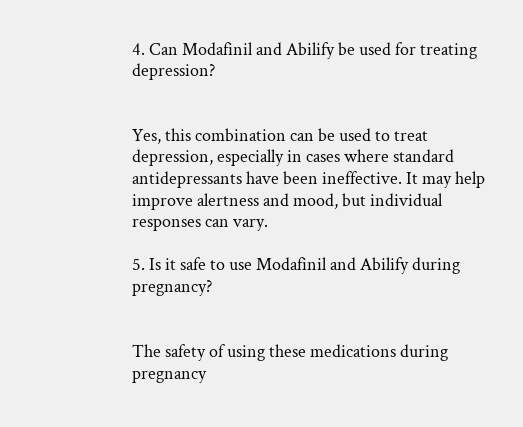4. Can Modafinil and Abilify be used for treating depression?


Yes, this combination can be used to treat depression, especially in cases where standard antidepressants have been ineffective. It may help improve alertness and mood, but individual responses can vary.

5. Is it safe to use Modafinil and Abilify during pregnancy?


The safety of using these medications during pregnancy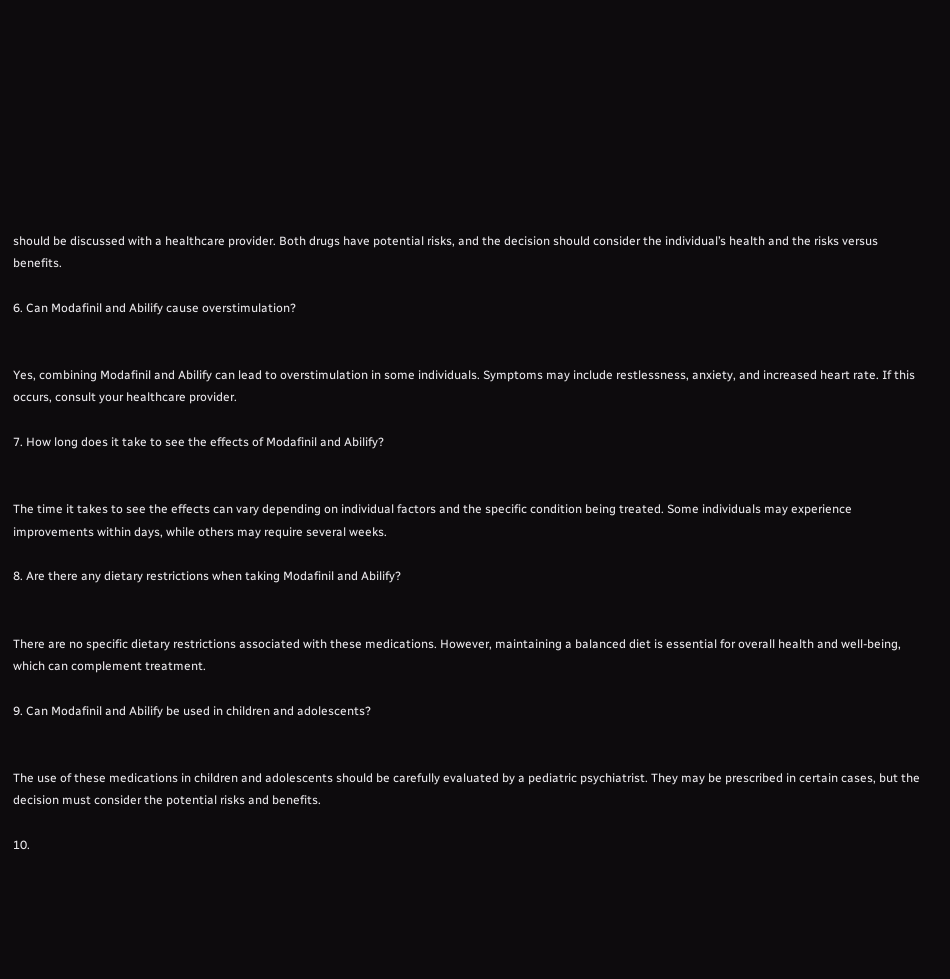should be discussed with a healthcare provider. Both drugs have potential risks, and the decision should consider the individual’s health and the risks versus benefits.

6. Can Modafinil and Abilify cause overstimulation?


Yes, combining Modafinil and Abilify can lead to overstimulation in some individuals. Symptoms may include restlessness, anxiety, and increased heart rate. If this occurs, consult your healthcare provider.

7. How long does it take to see the effects of Modafinil and Abilify?


The time it takes to see the effects can vary depending on individual factors and the specific condition being treated. Some individuals may experience improvements within days, while others may require several weeks.

8. Are there any dietary restrictions when taking Modafinil and Abilify?


There are no specific dietary restrictions associated with these medications. However, maintaining a balanced diet is essential for overall health and well-being, which can complement treatment.

9. Can Modafinil and Abilify be used in children and adolescents?


The use of these medications in children and adolescents should be carefully evaluated by a pediatric psychiatrist. They may be prescribed in certain cases, but the decision must consider the potential risks and benefits.

10.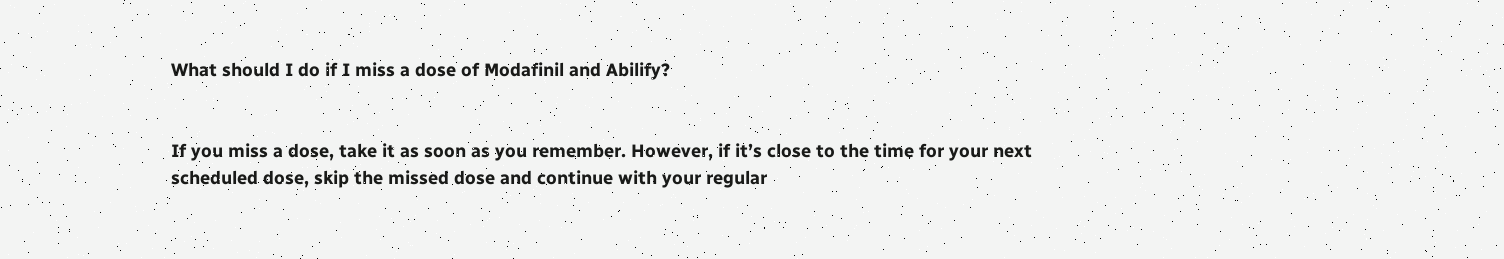What should I do if I miss a dose of Modafinil and Abilify?


If you miss a dose, take it as soon as you remember. However, if it’s close to the time for your next scheduled dose, skip the missed dose and continue with your regular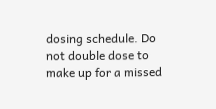dosing schedule. Do not double dose to make up for a missed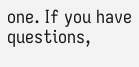one. If you have questions,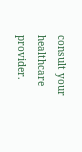consult your healthcare provider.